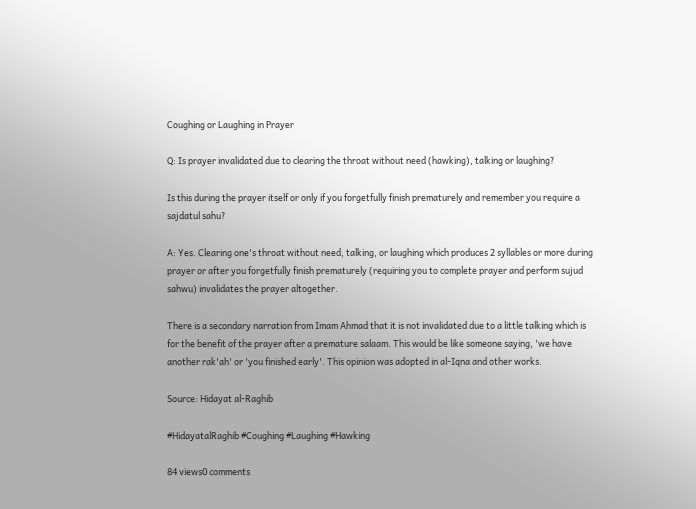Coughing or Laughing in Prayer

Q: Is prayer invalidated due to clearing the throat without need (hawking), talking or laughing?

Is this during the prayer itself or only if you forgetfully finish prematurely and remember you require a sajdatul sahu?

A: Yes. Clearing one's throat without need, talking, or laughing which produces 2 syllables or more during prayer or after you forgetfully finish prematurely (requiring you to complete prayer and perform sujud sahwu) invalidates the prayer altogether.

There is a secondary narration from Imam Ahmad that it is not invalidated due to a little talking which is for the benefit of the prayer after a premature salaam. This would be like someone saying, 'we have another rak'ah' or 'you finished early'. This opinion was adopted in al-Iqna and other works.

Source: Hidayat al-Raghib

#HidayatalRaghib #Coughing #Laughing #Hawking

84 views0 comments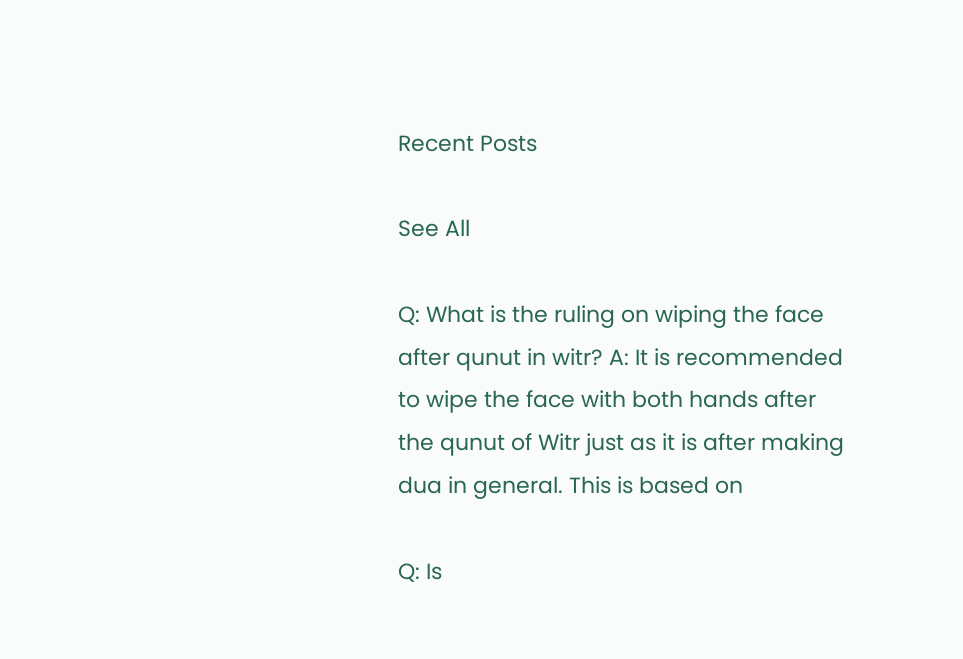Recent Posts

See All

Q: What is the ruling on wiping the face after qunut in witr? A: It is recommended to wipe the face with both hands after the qunut of Witr just as it is after making dua in general. This is based on

Q: Is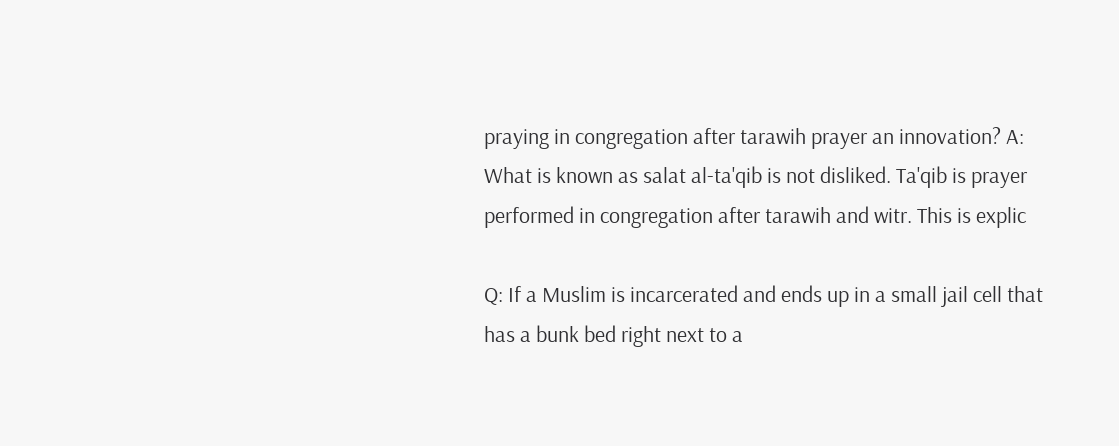praying in congregation after tarawih prayer an innovation? A: What is known as salat al-ta'qib is not disliked. Ta'qib is prayer performed in congregation after tarawih and witr. This is explic

Q: If a Muslim is incarcerated and ends up in a small jail cell that has a bunk bed right next to a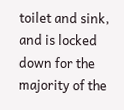toilet and sink, and is locked down for the majority of the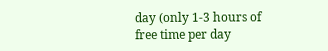day (only 1-3 hours of free time per day